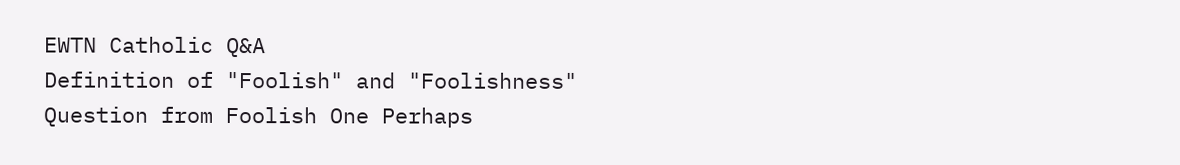EWTN Catholic Q&A
Definition of "Foolish" and "Foolishness"
Question from Foolish One Perhaps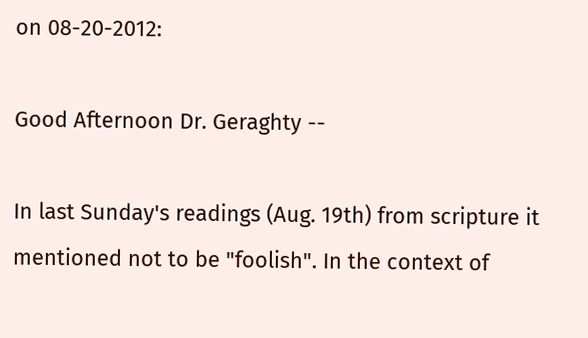on 08-20-2012:

Good Afternoon Dr. Geraghty --

In last Sunday's readings (Aug. 19th) from scripture it mentioned not to be "foolish". In the context of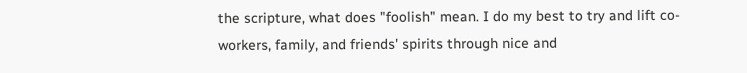the scripture, what does "foolish" mean. I do my best to try and lift co-workers, family, and friends' spirits through nice and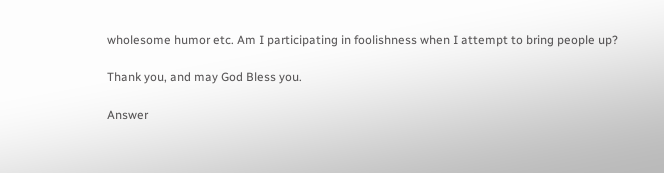wholesome humor etc. Am I participating in foolishness when I attempt to bring people up?

Thank you, and may God Bless you.

Answer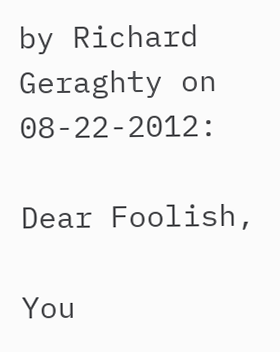by Richard Geraghty on 08-22-2012:

Dear Foolish,

You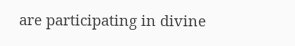are participating in divine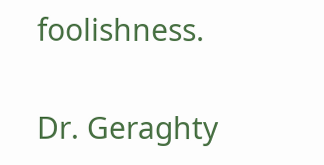foolishness.

Dr. Geraghty